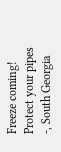Freeze coming! Protect your pipes -, South Georgia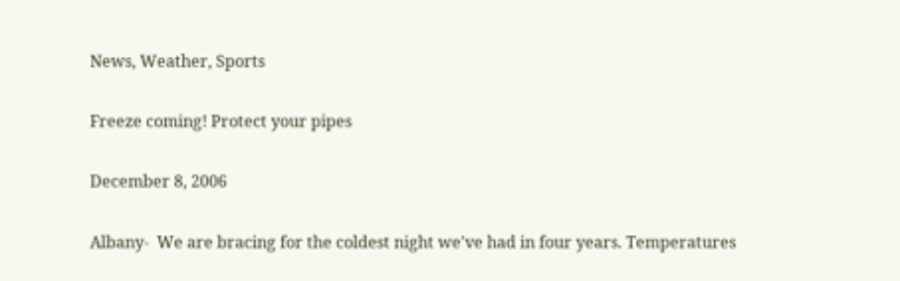News, Weather, Sports

Freeze coming! Protect your pipes

December 8, 2006

Albany-  We are bracing for the coldest night we've had in four years. Temperatures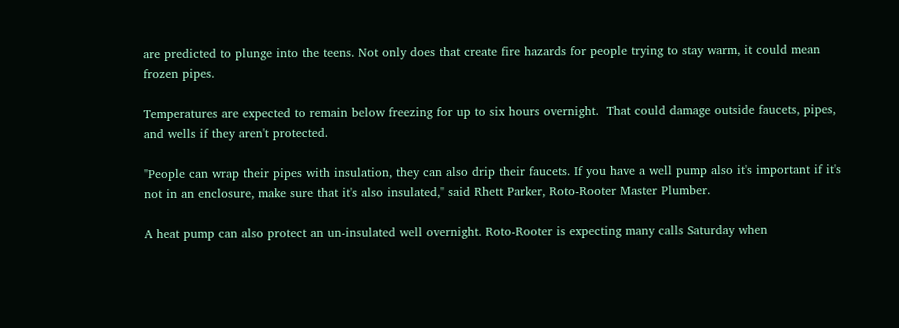are predicted to plunge into the teens. Not only does that create fire hazards for people trying to stay warm, it could mean frozen pipes.

Temperatures are expected to remain below freezing for up to six hours overnight.  That could damage outside faucets, pipes, and wells if they aren't protected.

"People can wrap their pipes with insulation, they can also drip their faucets. If you have a well pump also it's important if it's not in an enclosure, make sure that it's also insulated," said Rhett Parker, Roto-Rooter Master Plumber.

A heat pump can also protect an un-insulated well overnight. Roto-Rooter is expecting many calls Saturday when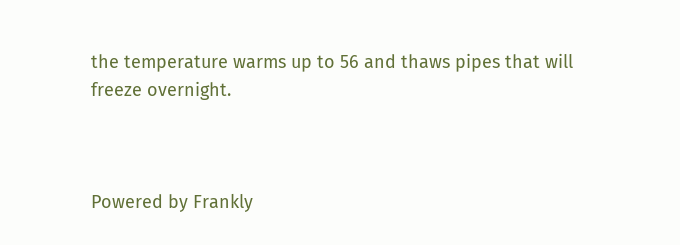the temperature warms up to 56 and thaws pipes that will freeze overnight.



Powered by Frankly